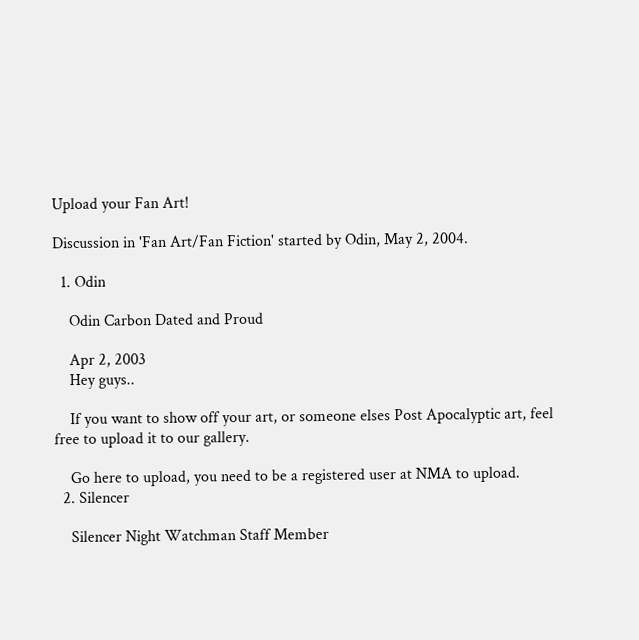Upload your Fan Art!

Discussion in 'Fan Art/Fan Fiction' started by Odin, May 2, 2004.

  1. Odin

    Odin Carbon Dated and Proud

    Apr 2, 2003
    Hey guys..

    If you want to show off your art, or someone elses Post Apocalyptic art, feel free to upload it to our gallery.

    Go here to upload, you need to be a registered user at NMA to upload.
  2. Silencer

    Silencer Night Watchman Staff Member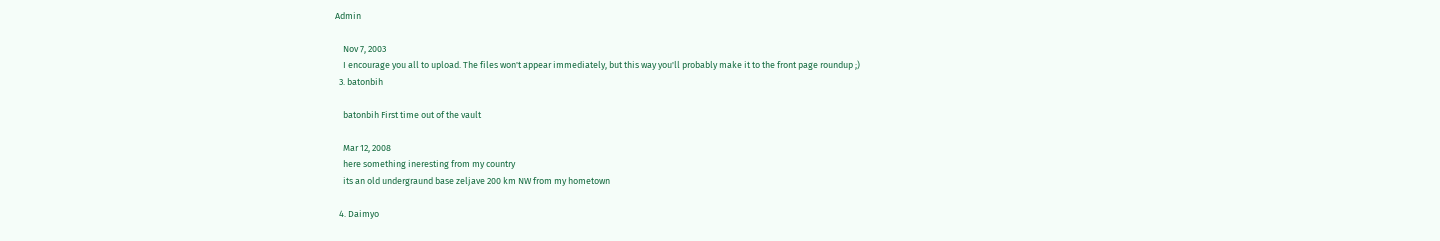Admin

    Nov 7, 2003
    I encourage you all to upload. The files won't appear immediately, but this way you'll probably make it to the front page roundup ;)
  3. batonbih

    batonbih First time out of the vault

    Mar 12, 2008
    here something ineresting from my country
    its an old undergraund base zeljave 200 km NW from my hometown

  4. Daimyo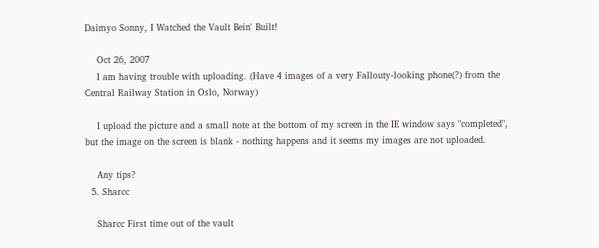Daimyo Sonny, I Watched the Vault Bein' Built!

    Oct 26, 2007
    I am having trouble with uploading. (Have 4 images of a very Fallouty-looking phone(?) from the Central Railway Station in Oslo, Norway)

    I upload the picture and a small note at the bottom of my screen in the IE window says "completed", but the image on the screen is blank - nothing happens and it seems my images are not uploaded.

    Any tips?
  5. Sharcc

    Sharcc First time out of the vault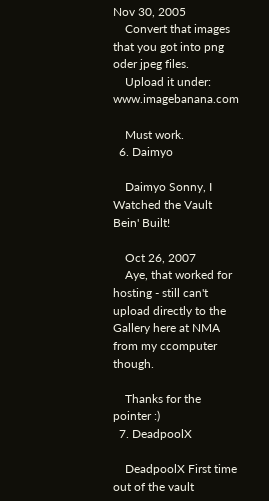Nov 30, 2005
    Convert that images that you got into png oder jpeg files.
    Upload it under: www.imagebanana.com

    Must work.
  6. Daimyo

    Daimyo Sonny, I Watched the Vault Bein' Built!

    Oct 26, 2007
    Aye, that worked for hosting - still can't upload directly to the Gallery here at NMA from my ccomputer though.

    Thanks for the pointer :)
  7. DeadpoolX

    DeadpoolX First time out of the vault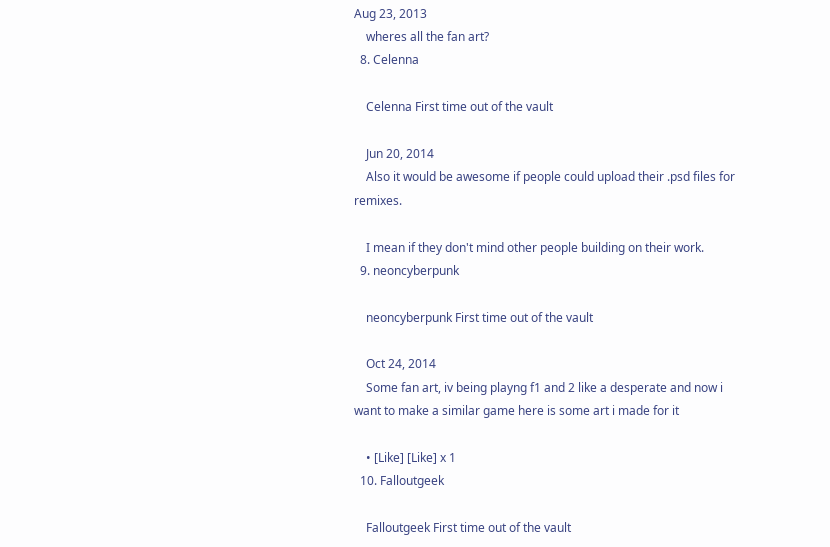Aug 23, 2013
    wheres all the fan art?
  8. Celenna

    Celenna First time out of the vault

    Jun 20, 2014
    Also it would be awesome if people could upload their .psd files for remixes.

    I mean if they don't mind other people building on their work.
  9. neoncyberpunk

    neoncyberpunk First time out of the vault

    Oct 24, 2014
    Some fan art, iv being playng f1 and 2 like a desperate and now i want to make a similar game here is some art i made for it

    • [Like] [Like] x 1
  10. Falloutgeek

    Falloutgeek First time out of the vault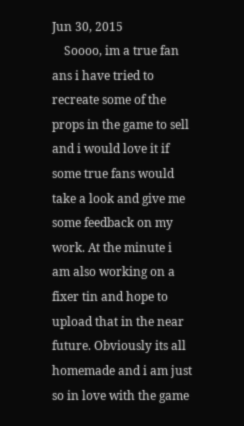Jun 30, 2015
    Soooo, im a true fan ans i have tried to recreate some of the props in the game to sell and i would love it if some true fans would take a look and give me some feedback on my work. At the minute i am also working on a fixer tin and hope to upload that in the near future. Obviously its all homemade and i am just so in love with the game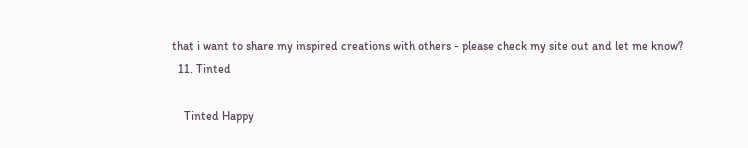that i want to share my inspired creations with others - please check my site out and let me know?
  11. Tinted

    Tinted Happy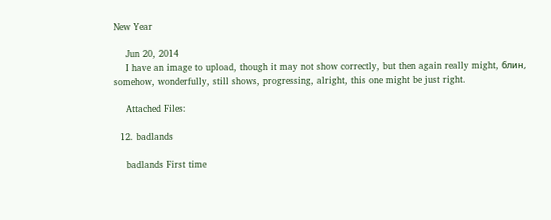New Year

    Jun 20, 2014
    I have an image to upload, though it may not show correctly, but then again really might, блин, somehow, wonderfully, still shows, progressing, alright, this one might be just right.

    Attached Files:

  12. badlands

    badlands First time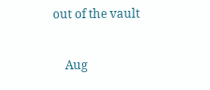out of the vault

    Aug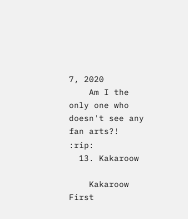7, 2020
    Am I the only one who doesn't see any fan arts?! :rip:
  13. Kakaroow

    Kakaroow First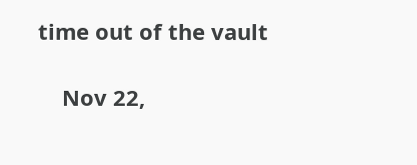time out of the vault

    Nov 22,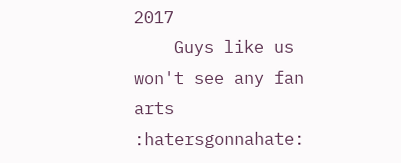2017
    Guys like us won't see any fan arts :hatersgonnahate: